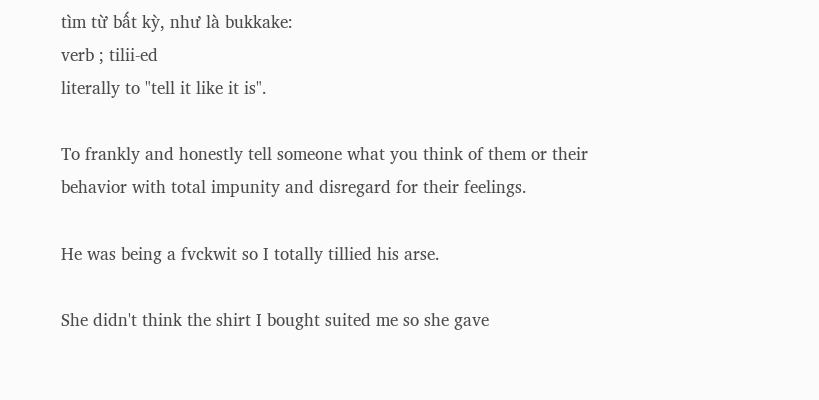tìm từ bất kỳ, như là bukkake:
verb ; tilii-ed
literally to "tell it like it is".

To frankly and honestly tell someone what you think of them or their behavior with total impunity and disregard for their feelings.

He was being a fvckwit so I totally tillied his arse.

She didn't think the shirt I bought suited me so she gave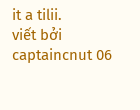it a tilii.
viết bởi captaincnut 06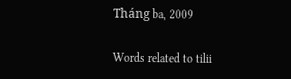Tháng ba, 2009

Words related to tilii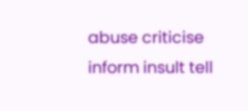abuse criticise inform insult tell